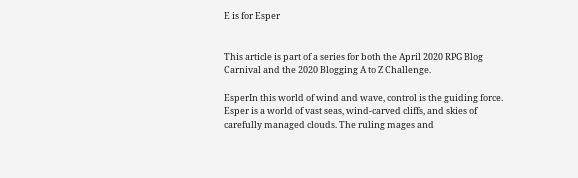E is for Esper


This article is part of a series for both the April 2020 RPG Blog Carnival and the 2020 Blogging A to Z Challenge.

EsperIn this world of wind and wave, control is the guiding force. Esper is a world of vast seas, wind-carved cliffs, and skies of carefully managed clouds. The ruling mages and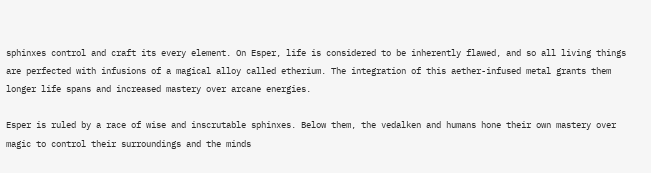sphinxes control and craft its every element. On Esper, life is considered to be inherently flawed, and so all living things are perfected with infusions of a magical alloy called etherium. The integration of this aether-infused metal grants them longer life spans and increased mastery over arcane energies.

Esper is ruled by a race of wise and inscrutable sphinxes. Below them, the vedalken and humans hone their own mastery over magic to control their surroundings and the minds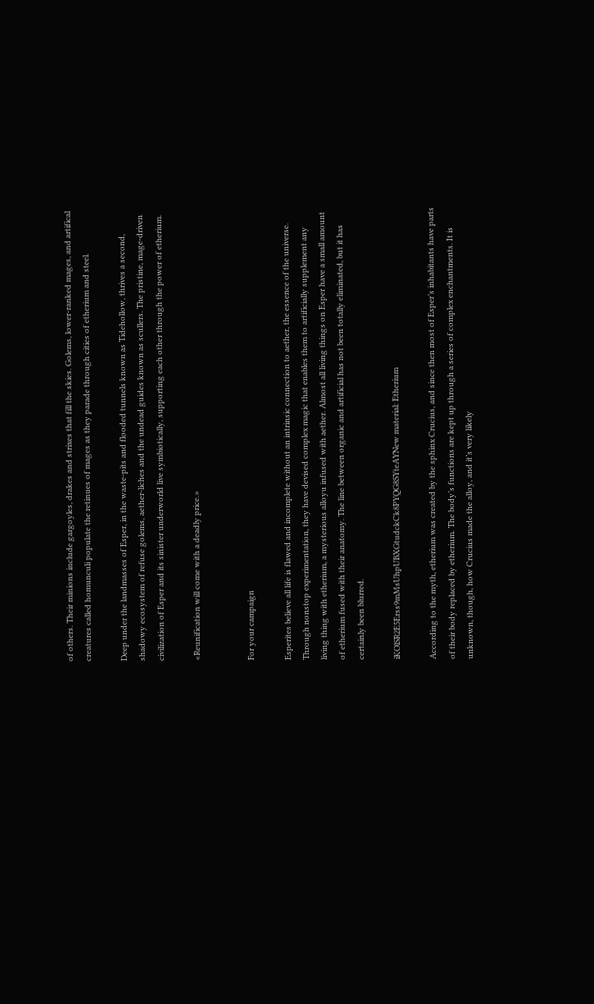of others. Their minions include gargoyles, drakes and strixes that fill the skies. Golems, lower-ranked mages, and artifical creatures called homunculi populate the retinues of mages as they parade through cities of etherium and steel.

Deep under the landmasses of Esper, in the waste-pits and flooded tunnels known as Tidehollow, thrives a second, shadowy ecosystem of refuse golems, aether-liches and the undead guides known as scullers. The pristine, mage-driven civilization of Esper and its sinister underworld live symbiotically, supporting each other through the power of etherium.

«Reunification will come with a deadly price.»


For your campaign

Esperites believe all life is flawed and incomplete without an intrinsic connection to aether, the essence of the universe. Through nonstop experimentation, they have devised complex magic that enables them to artificially supplement any living thing with etherium, a mysterious alloyu infused with aether. Almost all living things on Esper have a small amount of etherium fused with their anatomy. The line between organic and artificial has not been totally eliminated, but it has certainly been blurred.

iKOlSR2E5Erss9mMsUhpUBXGtudckCk8PYQG8SYteAYNew material: Etherium

According to the myth, etherium was created by the sphinx Crucius, and since then most of Esper’s inhabitants have parts of their body replaced by etherium. The body’s functions are kept up through a series of complex enchantments. It is unknown, though, how Crucius made the alloy, and it’s very likely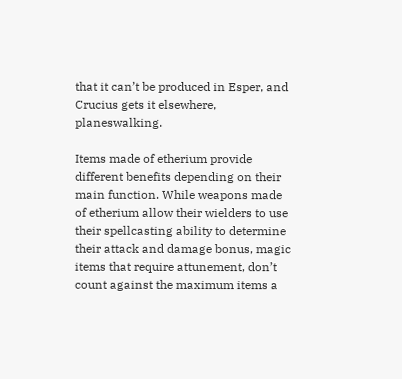that it can’t be produced in Esper, and Crucius gets it elsewhere, planeswalking.

Items made of etherium provide different benefits depending on their main function. While weapons made of etherium allow their wielders to use their spellcasting ability to determine their attack and damage bonus, magic items that require attunement, don’t count against the maximum items a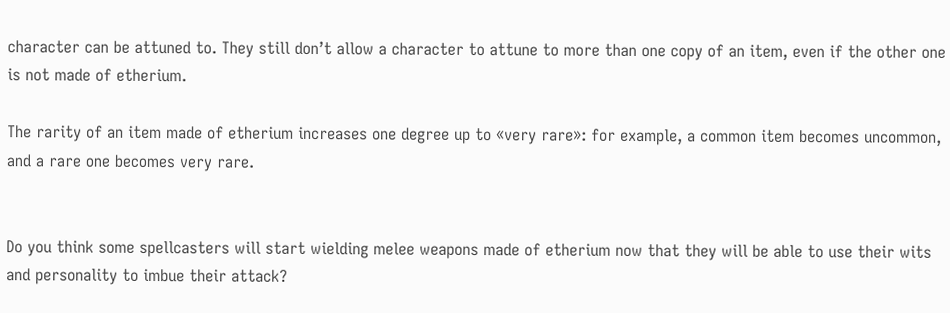character can be attuned to. They still don’t allow a character to attune to more than one copy of an item, even if the other one is not made of etherium.

The rarity of an item made of etherium increases one degree up to «very rare»: for example, a common item becomes uncommon, and a rare one becomes very rare.


Do you think some spellcasters will start wielding melee weapons made of etherium now that they will be able to use their wits and personality to imbue their attack?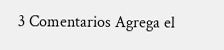3 Comentarios Agrega el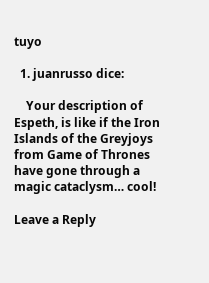tuyo

  1. juanrusso dice:

    Your description of Espeth, is like if the Iron Islands of the Greyjoys from Game of Thrones have gone through a magic cataclysm… cool!

Leave a Reply